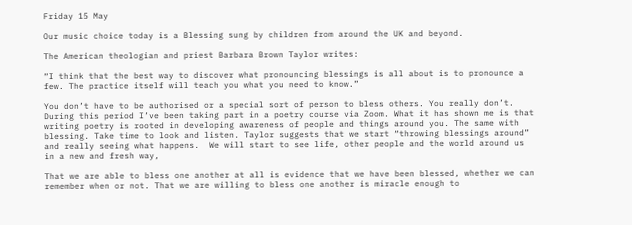Friday 15 May

Our music choice today is a Blessing sung by children from around the UK and beyond.

The American theologian and priest Barbara Brown Taylor writes:

“I think that the best way to discover what pronouncing blessings is all about is to pronounce a few. The practice itself will teach you what you need to know.”

You don’t have to be authorised or a special sort of person to bless others. You really don’t. During this period I’ve been taking part in a poetry course via Zoom. What it has shown me is that writing poetry is rooted in developing awareness of people and things around you. The same with blessing. Take time to look and listen. Taylor suggests that we start “throwing blessings around” and really seeing what happens.  We will start to see life, other people and the world around us in a new and fresh way,

That we are able to bless one another at all is evidence that we have been blessed, whether we can remember when or not. That we are willing to bless one another is miracle enough to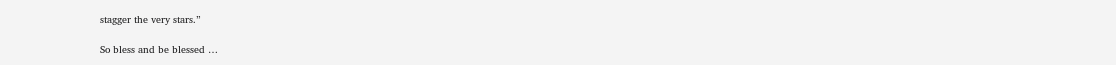stagger the very stars.”

So bless and be blessed …